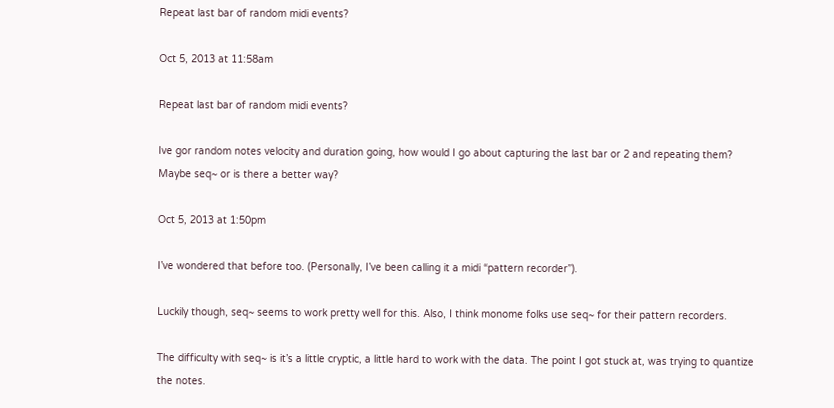Repeat last bar of random midi events?

Oct 5, 2013 at 11:58am

Repeat last bar of random midi events?

Ive gor random notes velocity and duration going, how would I go about capturing the last bar or 2 and repeating them? Maybe seq~ or is there a better way?

Oct 5, 2013 at 1:50pm

I’ve wondered that before too. (Personally, I’ve been calling it a midi “pattern recorder”).

Luckily though, seq~ seems to work pretty well for this. Also, I think monome folks use seq~ for their pattern recorders.

The difficulty with seq~ is it’s a little cryptic, a little hard to work with the data. The point I got stuck at, was trying to quantize the notes.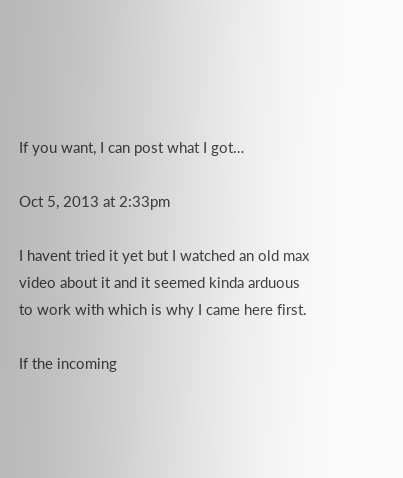If you want, I can post what I got…

Oct 5, 2013 at 2:33pm

I havent tried it yet but I watched an old max video about it and it seemed kinda arduous to work with which is why I came here first.

If the incoming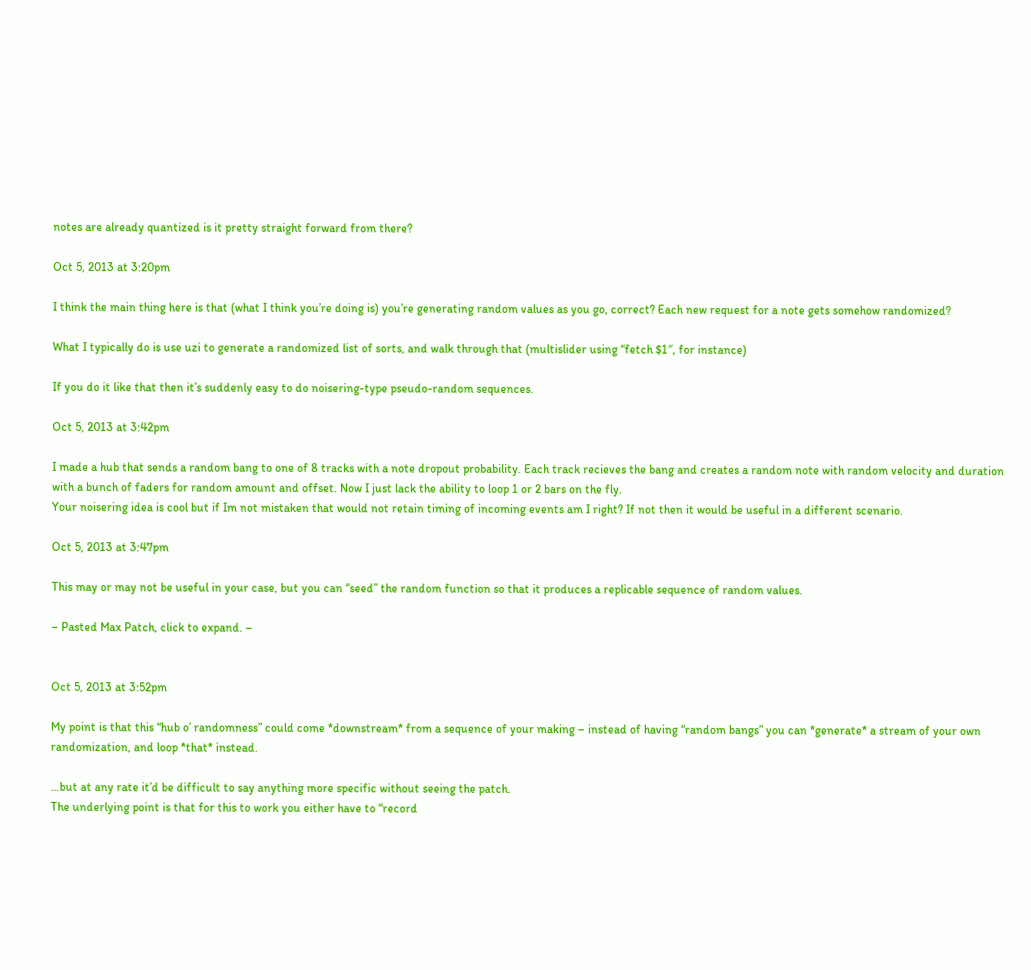notes are already quantized is it pretty straight forward from there?

Oct 5, 2013 at 3:20pm

I think the main thing here is that (what I think you’re doing is) you’re generating random values as you go, correct? Each new request for a note gets somehow randomized?

What I typically do is use uzi to generate a randomized list of sorts, and walk through that (multislider using “fetch $1″, for instance)

If you do it like that then it’s suddenly easy to do noisering-type pseudo-random sequences.

Oct 5, 2013 at 3:42pm

I made a hub that sends a random bang to one of 8 tracks with a note dropout probability. Each track recieves the bang and creates a random note with random velocity and duration with a bunch of faders for random amount and offset. Now I just lack the ability to loop 1 or 2 bars on the fly.
Your noisering idea is cool but if Im not mistaken that would not retain timing of incoming events am I right? If not then it would be useful in a different scenario.

Oct 5, 2013 at 3:47pm

This may or may not be useful in your case, but you can “seed” the random function so that it produces a replicable sequence of random values.

– Pasted Max Patch, click to expand. –


Oct 5, 2013 at 3:52pm

My point is that this “hub o’ randomness” could come *downstream* from a sequence of your making – instead of having “random bangs” you can *generate* a stream of your own randomization, and loop *that* instead.

…but at any rate it’d be difficult to say anything more specific without seeing the patch.
The underlying point is that for this to work you either have to “record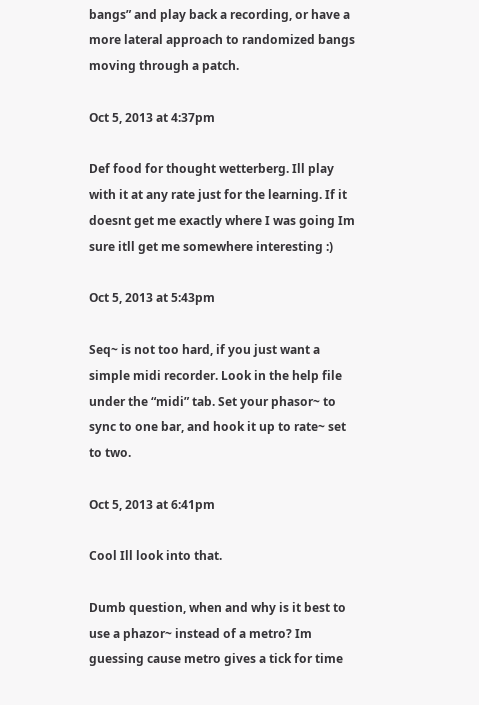bangs” and play back a recording, or have a more lateral approach to randomized bangs moving through a patch.

Oct 5, 2013 at 4:37pm

Def food for thought wetterberg. Ill play with it at any rate just for the learning. If it doesnt get me exactly where I was going Im sure itll get me somewhere interesting :)

Oct 5, 2013 at 5:43pm

Seq~ is not too hard, if you just want a simple midi recorder. Look in the help file under the “midi” tab. Set your phasor~ to sync to one bar, and hook it up to rate~ set to two.

Oct 5, 2013 at 6:41pm

Cool Ill look into that.

Dumb question, when and why is it best to use a phazor~ instead of a metro? Im guessing cause metro gives a tick for time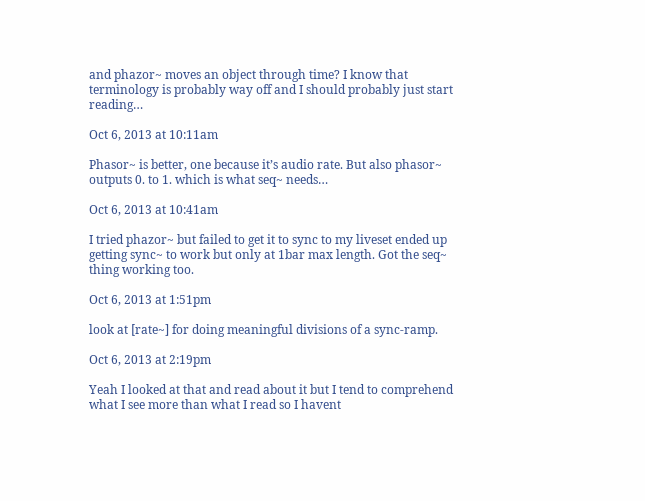and phazor~ moves an object through time? I know that terminology is probably way off and I should probably just start reading…

Oct 6, 2013 at 10:11am

Phasor~ is better, one because it’s audio rate. But also phasor~ outputs 0. to 1. which is what seq~ needs…

Oct 6, 2013 at 10:41am

I tried phazor~ but failed to get it to sync to my liveset ended up getting sync~ to work but only at 1bar max length. Got the seq~ thing working too.

Oct 6, 2013 at 1:51pm

look at [rate~] for doing meaningful divisions of a sync-ramp.

Oct 6, 2013 at 2:19pm

Yeah I looked at that and read about it but I tend to comprehend what I see more than what I read so I havent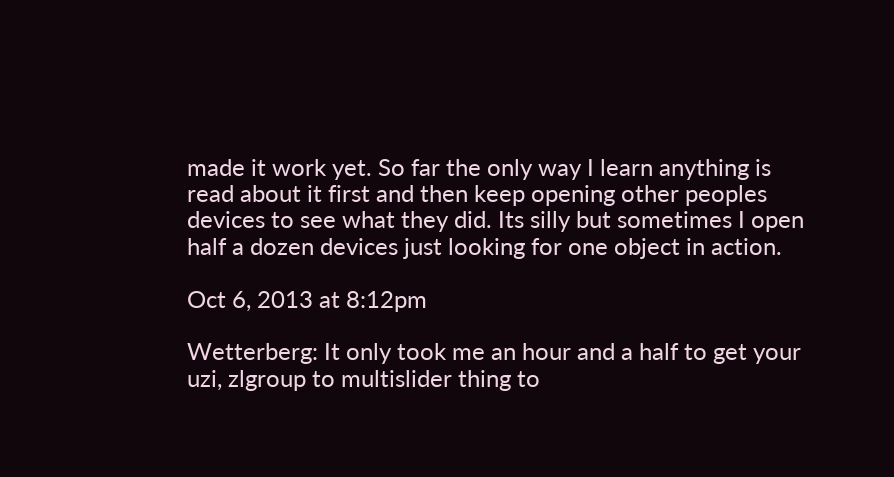made it work yet. So far the only way I learn anything is read about it first and then keep opening other peoples devices to see what they did. Its silly but sometimes I open half a dozen devices just looking for one object in action.

Oct 6, 2013 at 8:12pm

Wetterberg: It only took me an hour and a half to get your uzi, zlgroup to multislider thing to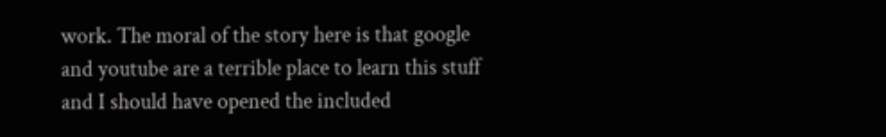work. The moral of the story here is that google and youtube are a terrible place to learn this stuff and I should have opened the included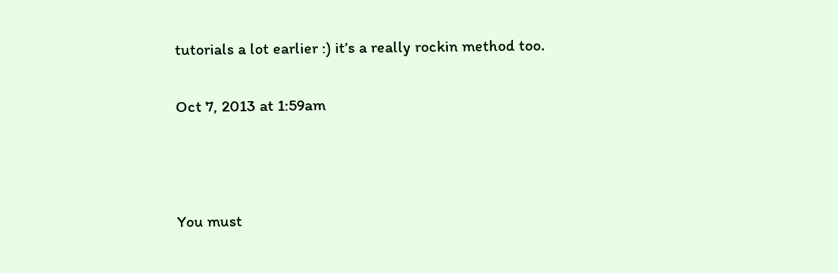tutorials a lot earlier :) it’s a really rockin method too.

Oct 7, 2013 at 1:59am



You must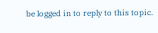be logged in to reply to this topic.